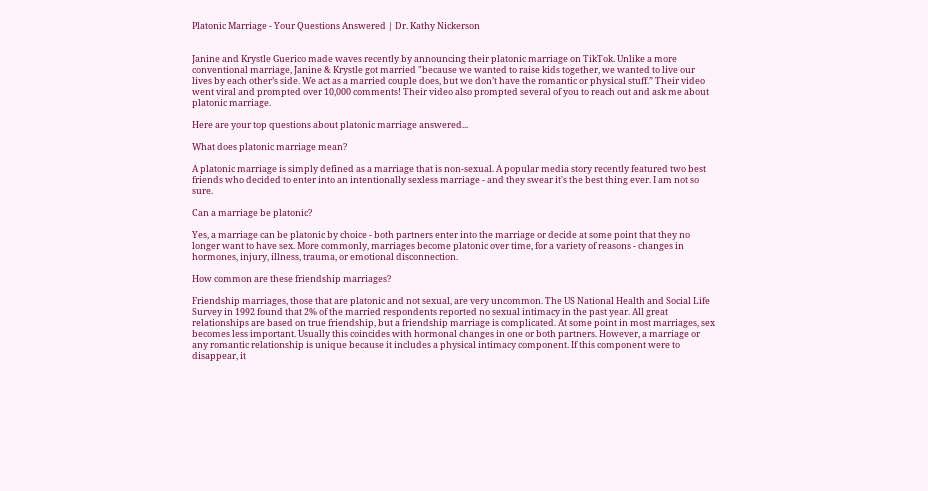Platonic Marriage - Your Questions Answered | Dr. Kathy Nickerson


Janine and Krystle Guerico made waves recently by announcing their platonic marriage on TikTok. Unlike a more conventional marriage, Janine & Krystle got married "because we wanted to raise kids together, we wanted to live our lives by each other’s side. We act as a married couple does, but we don’t have the romantic or physical stuff.” Their video went viral and prompted over 10,000 comments! Their video also prompted several of you to reach out and ask me about platonic marriage.

Here are your top questions about platonic marriage answered...

What does platonic marriage mean?

A platonic marriage is simply defined as a marriage that is non-sexual. A popular media story recently featured two best friends who decided to enter into an intentionally sexless marriage - and they swear it's the best thing ever. I am not so sure.

Can a marriage be platonic?

Yes, a marriage can be platonic by choice - both partners enter into the marriage or decide at some point that they no longer want to have sex. More commonly, marriages become platonic over time, for a variety of reasons - changes in hormones, injury, illness, trauma, or emotional disconnection.

How common are these friendship marriages?

Friendship marriages, those that are platonic and not sexual, are very uncommon. The US National Health and Social Life Survey in 1992 found that 2% of the married respondents reported no sexual intimacy in the past year. All great relationships are based on true friendship, but a friendship marriage is complicated. At some point in most marriages, sex becomes less important. Usually this coincides with hormonal changes in one or both partners. However, a marriage or any romantic relationship is unique because it includes a physical intimacy component. If this component were to disappear, it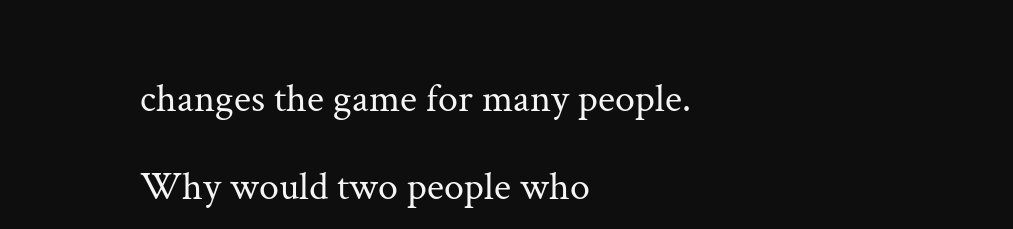changes the game for many people.

Why would two people who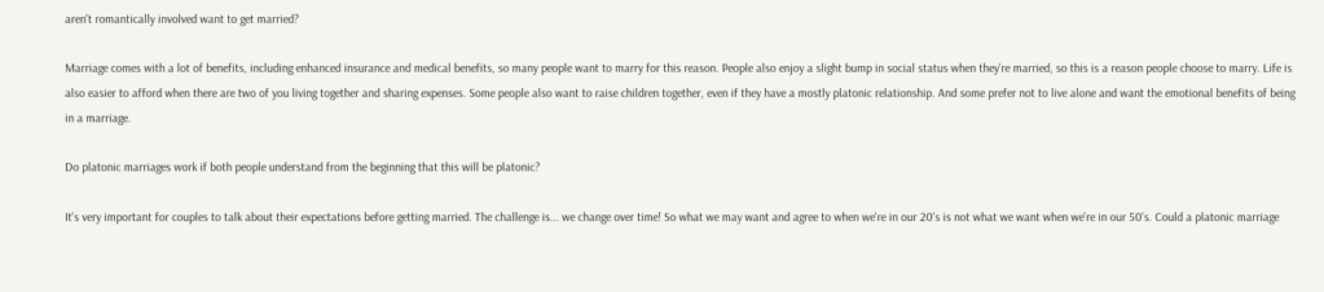aren't romantically involved want to get married?

Marriage comes with a lot of benefits, including enhanced insurance and medical benefits, so many people want to marry for this reason. People also enjoy a slight bump in social status when they're married, so this is a reason people choose to marry. Life is also easier to afford when there are two of you living together and sharing expenses. Some people also want to raise children together, even if they have a mostly platonic relationship. And some prefer not to live alone and want the emotional benefits of being in a marriage.

Do platonic marriages work if both people understand from the beginning that this will be platonic?

It's very important for couples to talk about their expectations before getting married. The challenge is... we change over time! So what we may want and agree to when we're in our 20's is not what we want when we're in our 50's. Could a platonic marriage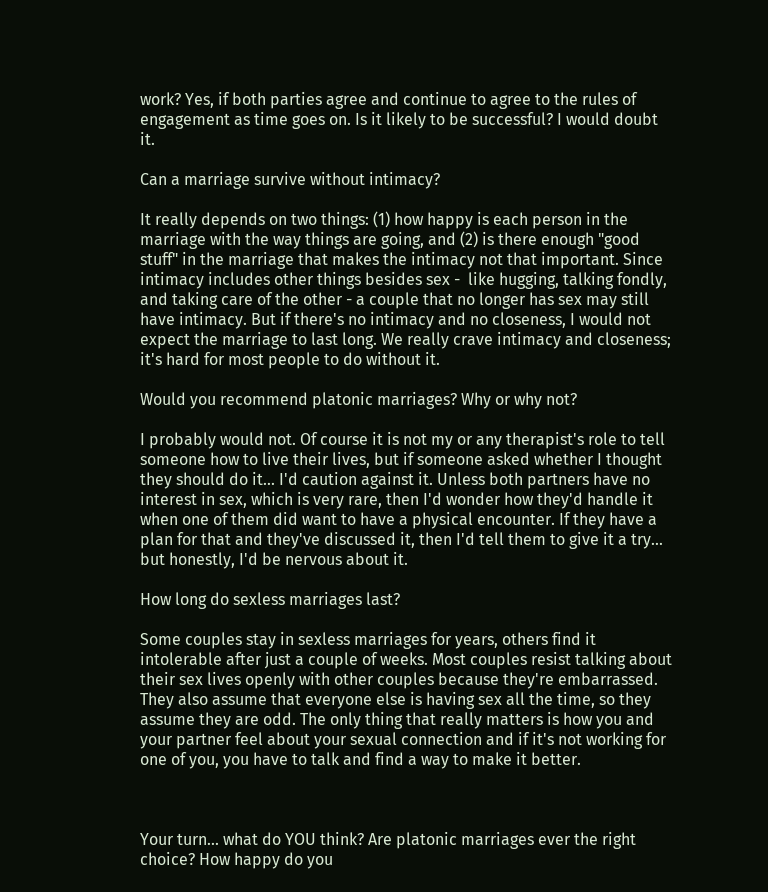work? Yes, if both parties agree and continue to agree to the rules of engagement as time goes on. Is it likely to be successful? I would doubt it.

Can a marriage survive without intimacy?

It really depends on two things: (1) how happy is each person in the marriage with the way things are going, and (2) is there enough "good stuff" in the marriage that makes the intimacy not that important. Since intimacy includes other things besides sex -  like hugging, talking fondly, and taking care of the other - a couple that no longer has sex may still have intimacy. But if there's no intimacy and no closeness, I would not expect the marriage to last long. We really crave intimacy and closeness; it's hard for most people to do without it.

Would you recommend platonic marriages? Why or why not?

I probably would not. Of course it is not my or any therapist's role to tell someone how to live their lives, but if someone asked whether I thought they should do it... I'd caution against it. Unless both partners have no interest in sex, which is very rare, then I'd wonder how they'd handle it when one of them did want to have a physical encounter. If they have a plan for that and they've discussed it, then I'd tell them to give it a try... but honestly, I'd be nervous about it.

How long do sexless marriages last?

Some couples stay in sexless marriages for years, others find it intolerable after just a couple of weeks. Most couples resist talking about their sex lives openly with other couples because they're embarrassed. They also assume that everyone else is having sex all the time, so they assume they are odd. The only thing that really matters is how you and your partner feel about your sexual connection and if it's not working for one of you, you have to talk and find a way to make it better.



Your turn... what do YOU think? Are platonic marriages ever the right choice? How happy do you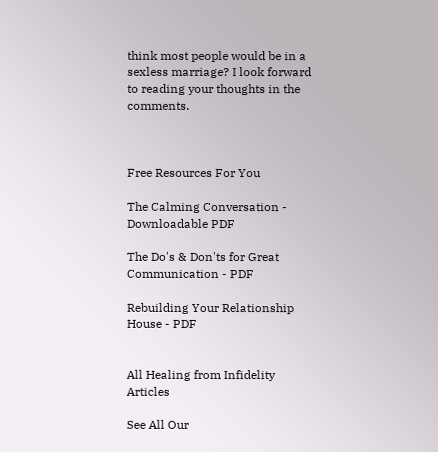think most people would be in a sexless marriage? I look forward to reading your thoughts in the comments.



Free Resources For You

The Calming Conversation - Downloadable PDF

The Do's & Don'ts for Great Communication - PDF

Rebuilding Your Relationship House - PDF


All Healing from Infidelity Articles

See All Our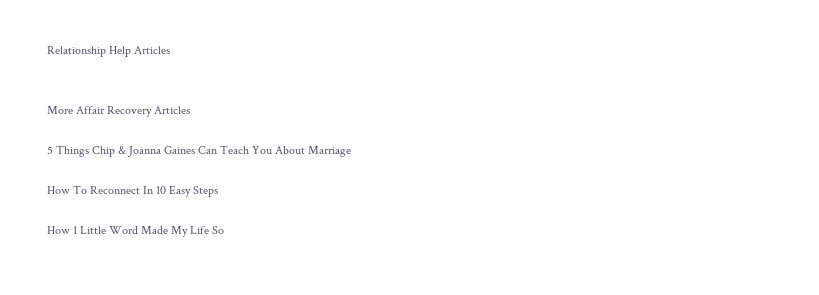Relationship Help Articles


More Affair Recovery Articles

5 Things Chip & Joanna Gaines Can Teach You About Marriage

How To Reconnect In 10 Easy Steps

How 1 Little Word Made My Life So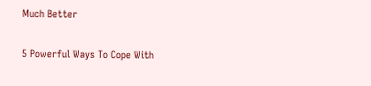Much Better

5 Powerful Ways To Cope With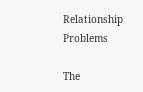Relationship Problems

The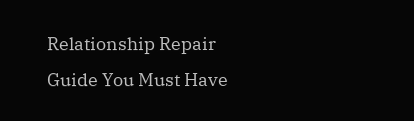Relationship Repair Guide You Must Have